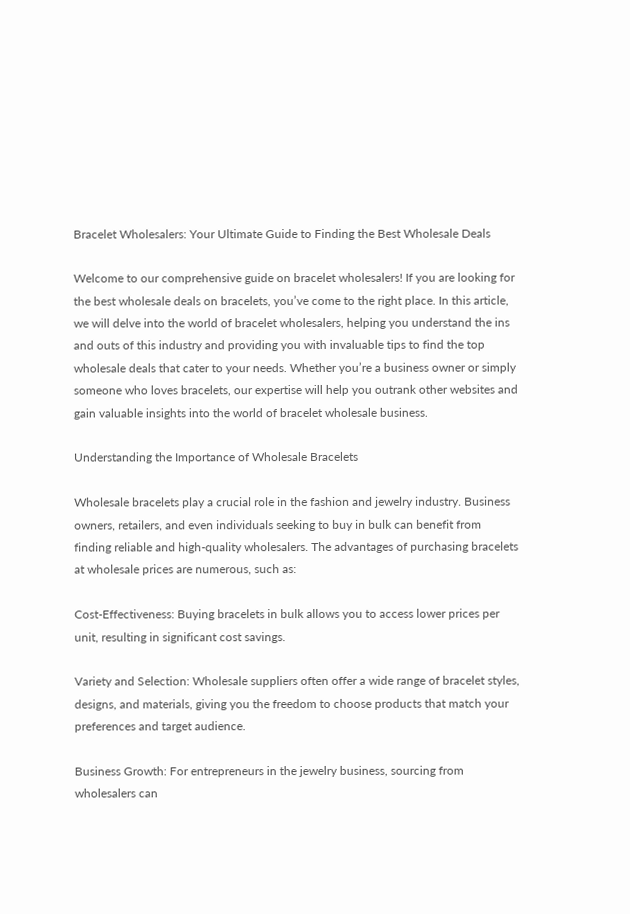Bracelet Wholesalers: Your Ultimate Guide to Finding the Best Wholesale Deals

Welcome to our comprehensive guide on bracelet wholesalers! If you are looking for the best wholesale deals on bracelets, you’ve come to the right place. In this article, we will delve into the world of bracelet wholesalers, helping you understand the ins and outs of this industry and providing you with invaluable tips to find the top wholesale deals that cater to your needs. Whether you’re a business owner or simply someone who loves bracelets, our expertise will help you outrank other websites and gain valuable insights into the world of bracelet wholesale business.

Understanding the Importance of Wholesale Bracelets

Wholesale bracelets play a crucial role in the fashion and jewelry industry. Business owners, retailers, and even individuals seeking to buy in bulk can benefit from finding reliable and high-quality wholesalers. The advantages of purchasing bracelets at wholesale prices are numerous, such as:

Cost-Effectiveness: Buying bracelets in bulk allows you to access lower prices per unit, resulting in significant cost savings.

Variety and Selection: Wholesale suppliers often offer a wide range of bracelet styles, designs, and materials, giving you the freedom to choose products that match your preferences and target audience.

Business Growth: For entrepreneurs in the jewelry business, sourcing from wholesalers can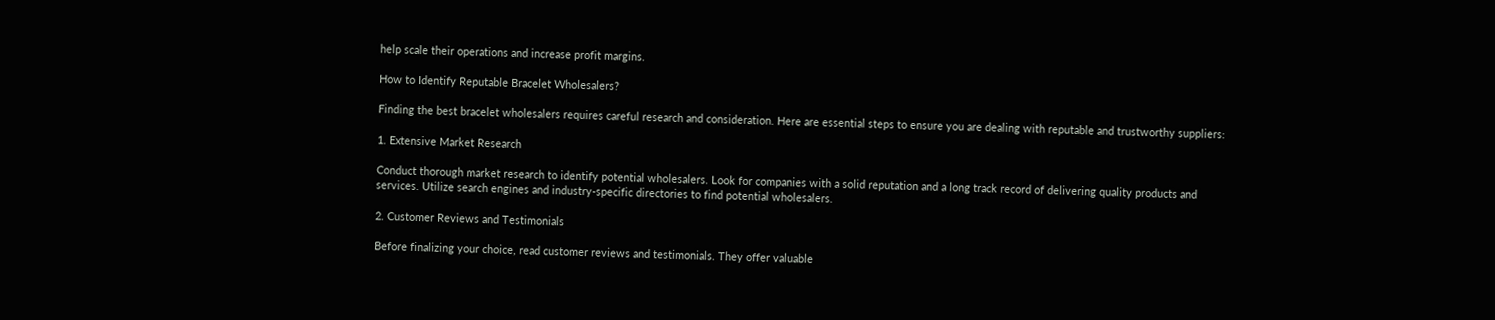help scale their operations and increase profit margins.

How to Identify Reputable Bracelet Wholesalers?

Finding the best bracelet wholesalers requires careful research and consideration. Here are essential steps to ensure you are dealing with reputable and trustworthy suppliers:

1. Extensive Market Research

Conduct thorough market research to identify potential wholesalers. Look for companies with a solid reputation and a long track record of delivering quality products and services. Utilize search engines and industry-specific directories to find potential wholesalers.

2. Customer Reviews and Testimonials

Before finalizing your choice, read customer reviews and testimonials. They offer valuable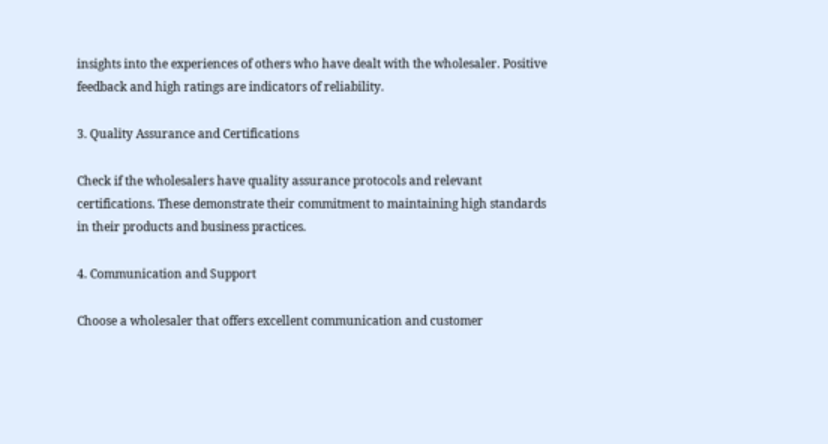insights into the experiences of others who have dealt with the wholesaler. Positive feedback and high ratings are indicators of reliability.

3. Quality Assurance and Certifications

Check if the wholesalers have quality assurance protocols and relevant certifications. These demonstrate their commitment to maintaining high standards in their products and business practices.

4. Communication and Support

Choose a wholesaler that offers excellent communication and customer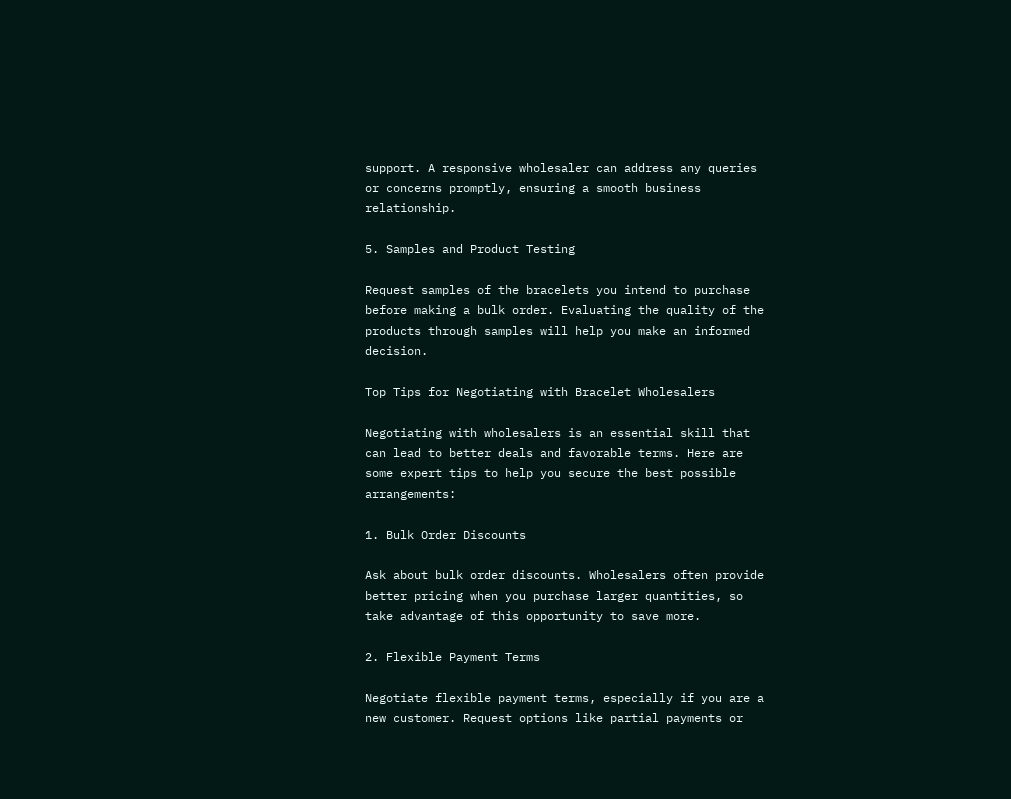support. A responsive wholesaler can address any queries or concerns promptly, ensuring a smooth business relationship.

5. Samples and Product Testing

Request samples of the bracelets you intend to purchase before making a bulk order. Evaluating the quality of the products through samples will help you make an informed decision.

Top Tips for Negotiating with Bracelet Wholesalers

Negotiating with wholesalers is an essential skill that can lead to better deals and favorable terms. Here are some expert tips to help you secure the best possible arrangements:

1. Bulk Order Discounts

Ask about bulk order discounts. Wholesalers often provide better pricing when you purchase larger quantities, so take advantage of this opportunity to save more.

2. Flexible Payment Terms

Negotiate flexible payment terms, especially if you are a new customer. Request options like partial payments or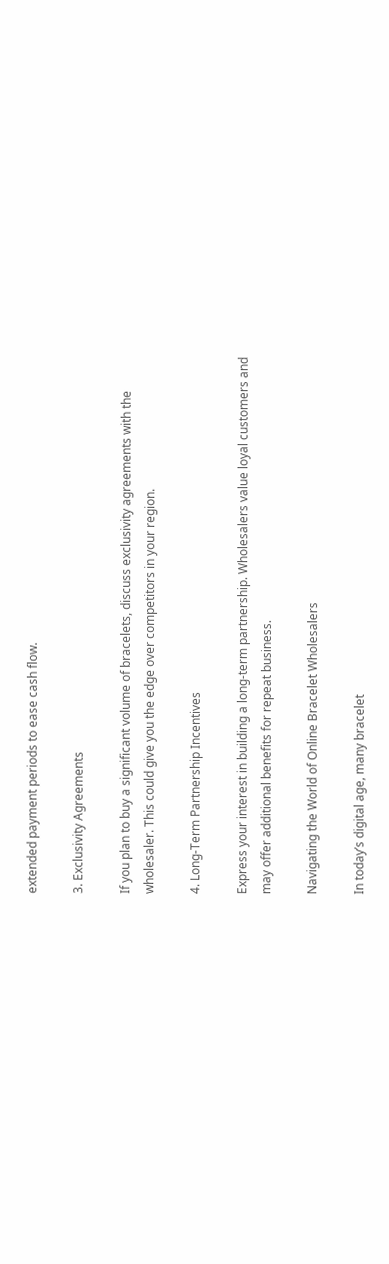extended payment periods to ease cash flow.

3. Exclusivity Agreements

If you plan to buy a significant volume of bracelets, discuss exclusivity agreements with the wholesaler. This could give you the edge over competitors in your region.

4. Long-Term Partnership Incentives

Express your interest in building a long-term partnership. Wholesalers value loyal customers and may offer additional benefits for repeat business.

Navigating the World of Online Bracelet Wholesalers

In today’s digital age, many bracelet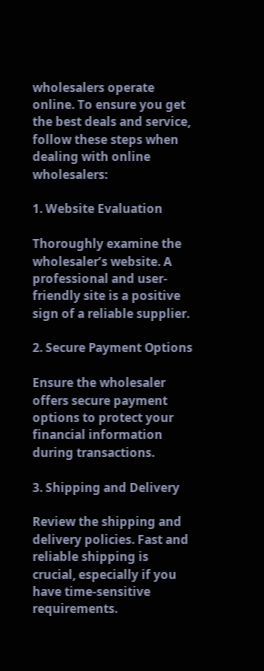wholesalers operate online. To ensure you get the best deals and service, follow these steps when dealing with online wholesalers:

1. Website Evaluation

Thoroughly examine the wholesaler’s website. A professional and user-friendly site is a positive sign of a reliable supplier.

2. Secure Payment Options

Ensure the wholesaler offers secure payment options to protect your financial information during transactions.

3. Shipping and Delivery

Review the shipping and delivery policies. Fast and reliable shipping is crucial, especially if you have time-sensitive requirements.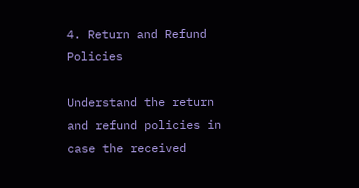4. Return and Refund Policies

Understand the return and refund policies in case the received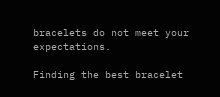bracelets do not meet your expectations.

Finding the best bracelet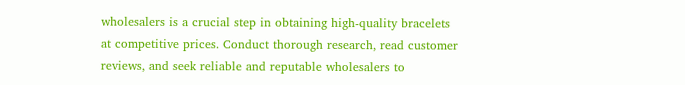wholesalers is a crucial step in obtaining high-quality bracelets at competitive prices. Conduct thorough research, read customer reviews, and seek reliable and reputable wholesalers to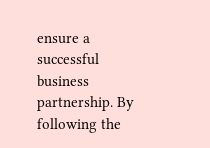ensure a successful business partnership. By following the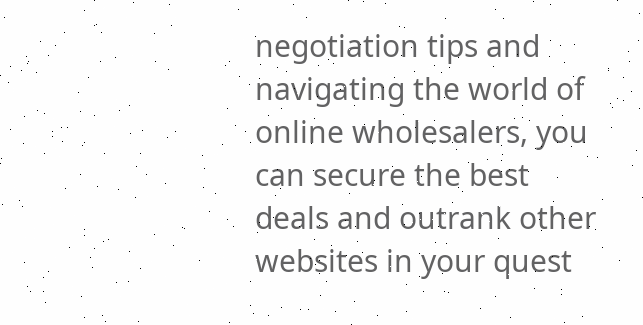negotiation tips and navigating the world of online wholesalers, you can secure the best deals and outrank other websites in your quest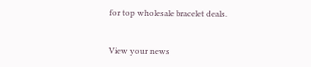for top wholesale bracelet deals.


View your news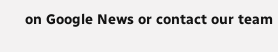on Google News or contact our team